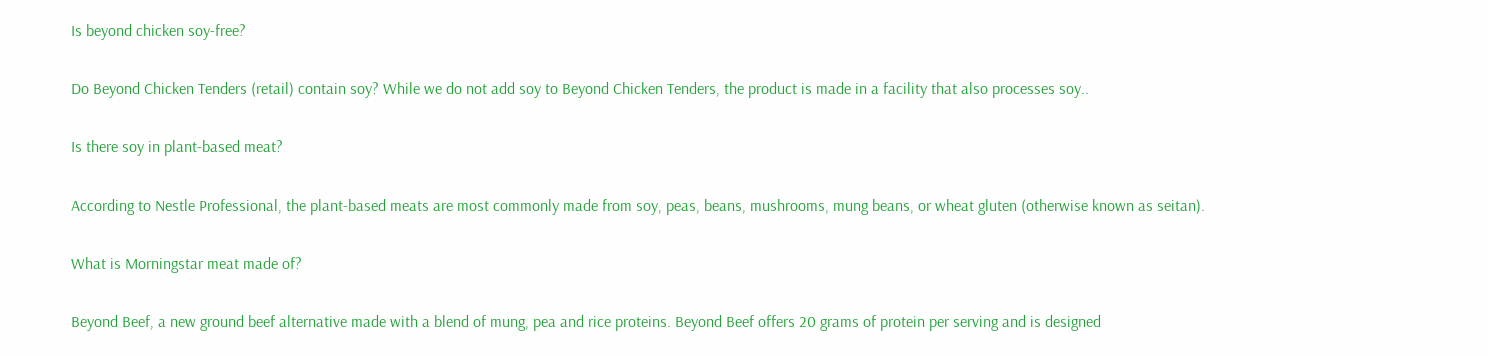Is beyond chicken soy-free?

Do Beyond Chicken Tenders (retail) contain soy? While we do not add soy to Beyond Chicken Tenders, the product is made in a facility that also processes soy..

Is there soy in plant-based meat?

According to Nestle Professional, the plant-based meats are most commonly made from soy, peas, beans, mushrooms, mung beans, or wheat gluten (otherwise known as seitan).

What is Morningstar meat made of?

Beyond Beef, a new ground beef alternative made with a blend of mung, pea and rice proteins. Beyond Beef offers 20 grams of protein per serving and is designed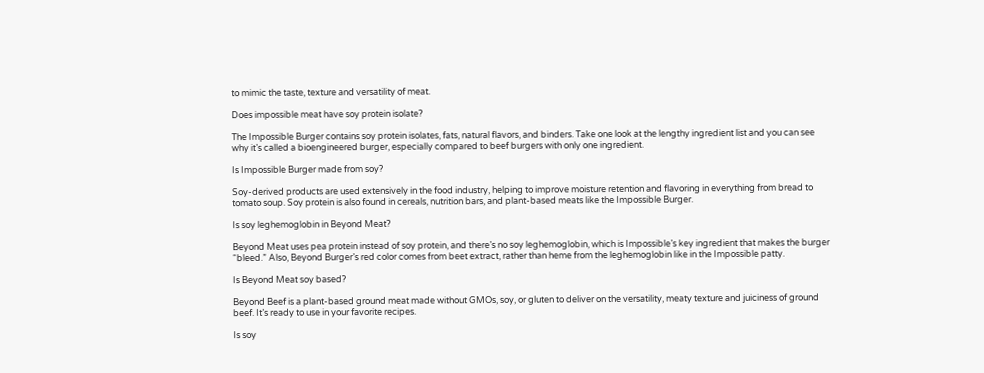to mimic the taste, texture and versatility of meat.

Does impossible meat have soy protein isolate?

The Impossible Burger contains soy protein isolates, fats, natural flavors, and binders. Take one look at the lengthy ingredient list and you can see why it’s called a bioengineered burger, especially compared to beef burgers with only one ingredient.

Is Impossible Burger made from soy?

Soy-derived products are used extensively in the food industry, helping to improve moisture retention and flavoring in everything from bread to tomato soup. Soy protein is also found in cereals, nutrition bars, and plant-based meats like the Impossible Burger.

Is soy leghemoglobin in Beyond Meat?

Beyond Meat uses pea protein instead of soy protein, and there’s no soy leghemoglobin, which is Impossible’s key ingredient that makes the burger “bleed.” Also, Beyond Burger’s red color comes from beet extract, rather than heme from the leghemoglobin like in the Impossible patty.

Is Beyond Meat soy based?

Beyond Beef is a plant-based ground meat made without GMOs, soy, or gluten to deliver on the versatility, meaty texture and juiciness of ground beef. It’s ready to use in your favorite recipes.

Is soy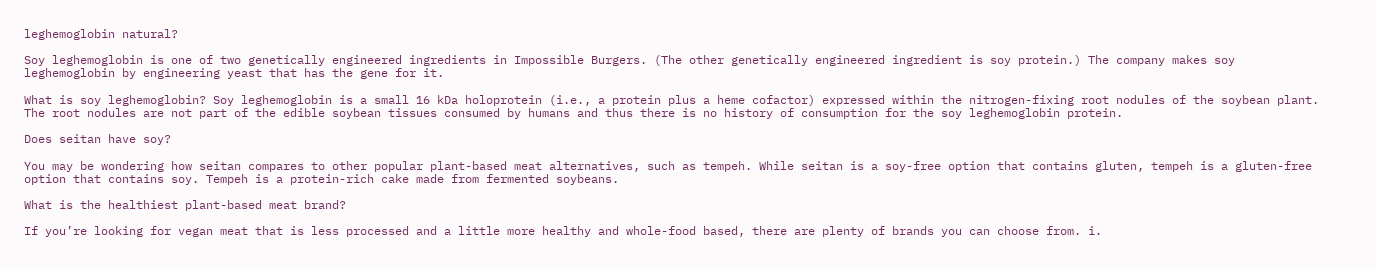leghemoglobin natural?

Soy leghemoglobin is one of two genetically engineered ingredients in Impossible Burgers. (The other genetically engineered ingredient is soy protein.) The company makes soy leghemoglobin by engineering yeast that has the gene for it.

What is soy leghemoglobin? Soy leghemoglobin is a small 16 kDa holoprotein (i.e., a protein plus a heme cofactor) expressed within the nitrogen-fixing root nodules of the soybean plant. The root nodules are not part of the edible soybean tissues consumed by humans and thus there is no history of consumption for the soy leghemoglobin protein.

Does seitan have soy?

You may be wondering how seitan compares to other popular plant-based meat alternatives, such as tempeh. While seitan is a soy-free option that contains gluten, tempeh is a gluten-free option that contains soy. Tempeh is a protein-rich cake made from fermented soybeans.

What is the healthiest plant-based meat brand?

If you’re looking for vegan meat that is less processed and a little more healthy and whole-food based, there are plenty of brands you can choose from. i.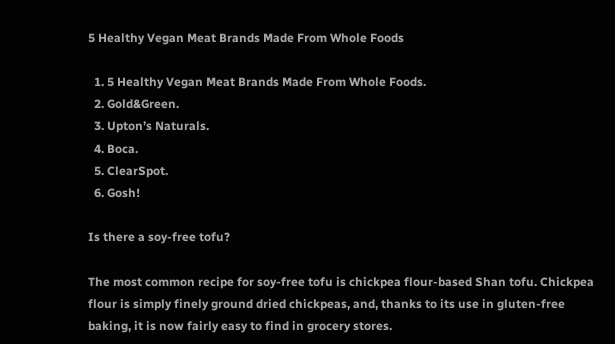5 Healthy Vegan Meat Brands Made From Whole Foods

  1. 5 Healthy Vegan Meat Brands Made From Whole Foods.
  2. Gold&Green.
  3. Upton’s Naturals.
  4. Boca.
  5. ClearSpot.
  6. Gosh!

Is there a soy-free tofu?

The most common recipe for soy-free tofu is chickpea flour-based Shan tofu. Chickpea flour is simply finely ground dried chickpeas, and, thanks to its use in gluten-free baking, it is now fairly easy to find in grocery stores.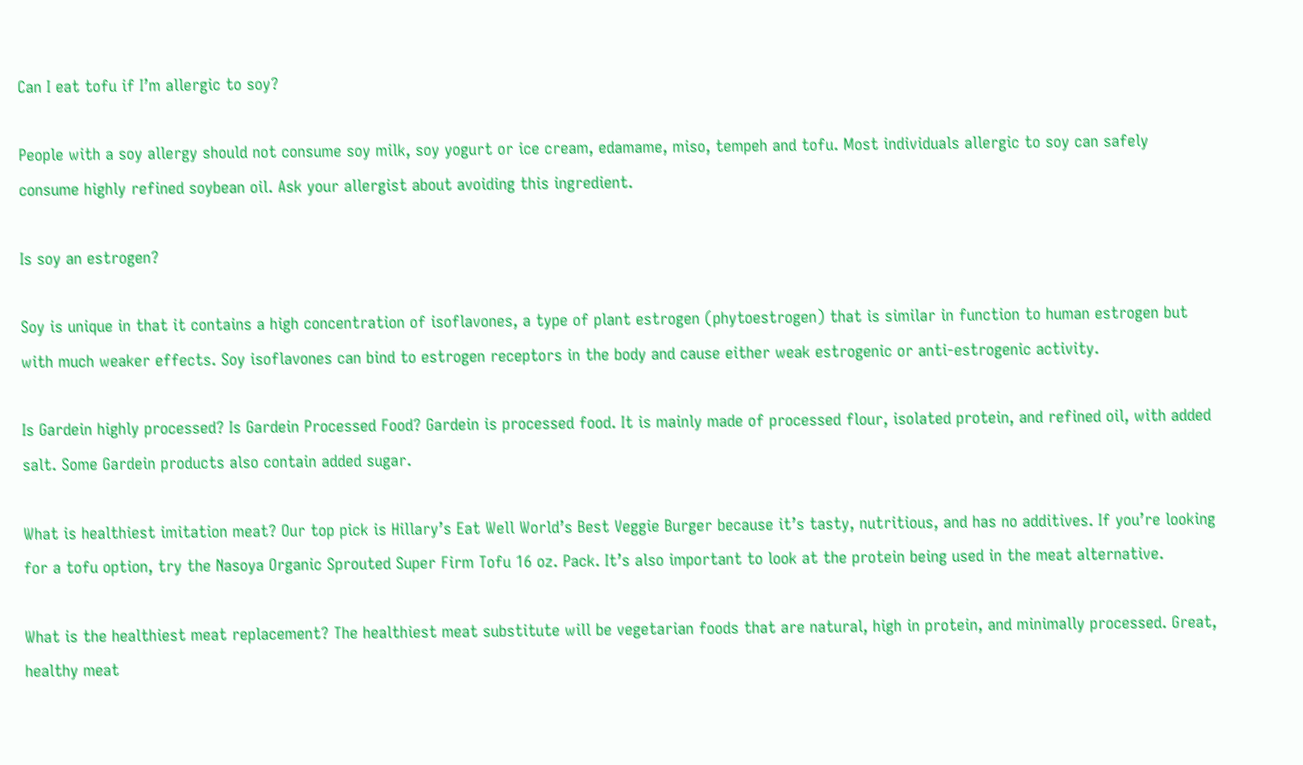Can I eat tofu if I’m allergic to soy?

People with a soy allergy should not consume soy milk, soy yogurt or ice cream, edamame, miso, tempeh and tofu. Most individuals allergic to soy can safely consume highly refined soybean oil. Ask your allergist about avoiding this ingredient.

Is soy an estrogen?

Soy is unique in that it contains a high concentration of isoflavones, a type of plant estrogen (phytoestrogen) that is similar in function to human estrogen but with much weaker effects. Soy isoflavones can bind to estrogen receptors in the body and cause either weak estrogenic or anti-estrogenic activity.

Is Gardein highly processed? Is Gardein Processed Food? Gardein is processed food. It is mainly made of processed flour, isolated protein, and refined oil, with added salt. Some Gardein products also contain added sugar.

What is healthiest imitation meat? Our top pick is Hillary’s Eat Well World’s Best Veggie Burger because it’s tasty, nutritious, and has no additives. If you’re looking for a tofu option, try the Nasoya Organic Sprouted Super Firm Tofu 16 oz. Pack. It’s also important to look at the protein being used in the meat alternative.

What is the healthiest meat replacement? The healthiest meat substitute will be vegetarian foods that are natural, high in protein, and minimally processed. Great, healthy meat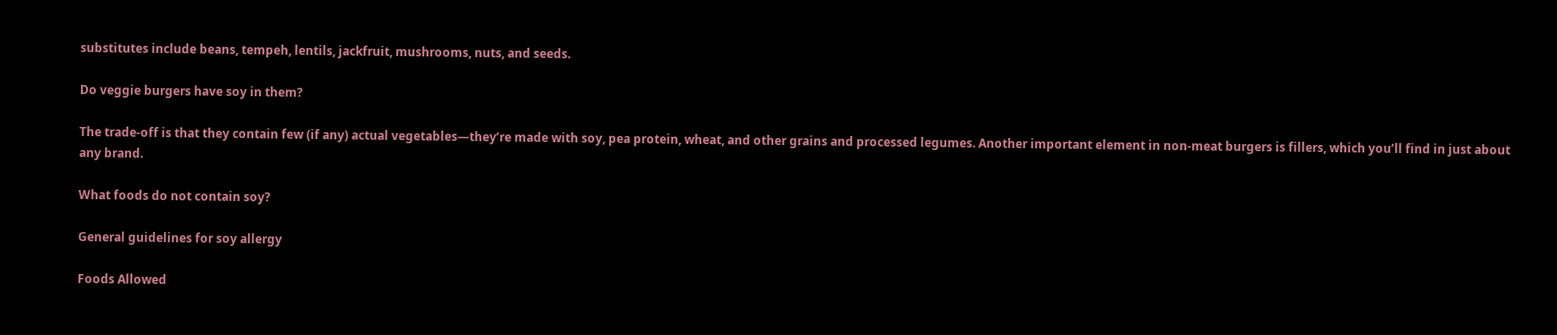substitutes include beans, tempeh, lentils, jackfruit, mushrooms, nuts, and seeds.

Do veggie burgers have soy in them?

The trade-off is that they contain few (if any) actual vegetables—they’re made with soy, pea protein, wheat, and other grains and processed legumes. Another important element in non-meat burgers is fillers, which you’ll find in just about any brand.

What foods do not contain soy?

General guidelines for soy allergy

Foods Allowed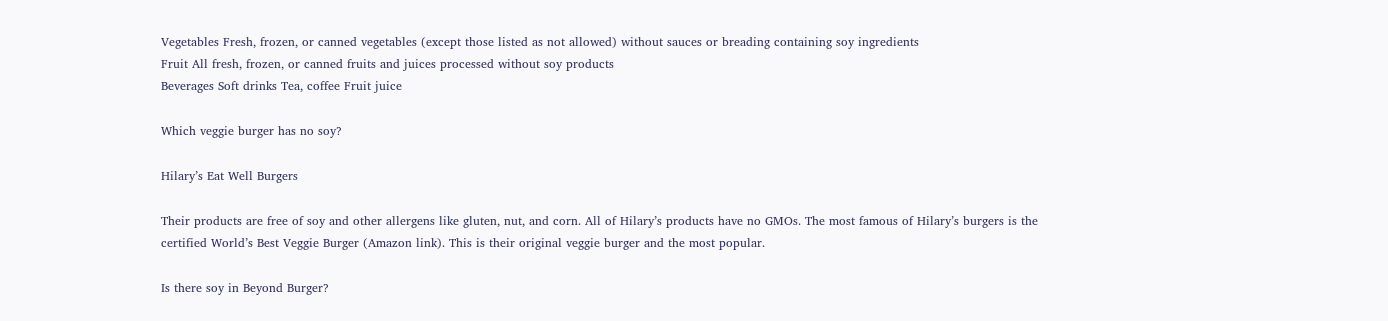Vegetables Fresh, frozen, or canned vegetables (except those listed as not allowed) without sauces or breading containing soy ingredients
Fruit All fresh, frozen, or canned fruits and juices processed without soy products
Beverages Soft drinks Tea, coffee Fruit juice

Which veggie burger has no soy?

Hilary’s Eat Well Burgers

Their products are free of soy and other allergens like gluten, nut, and corn. All of Hilary’s products have no GMOs. The most famous of Hilary’s burgers is the certified World’s Best Veggie Burger (Amazon link). This is their original veggie burger and the most popular.

Is there soy in Beyond Burger?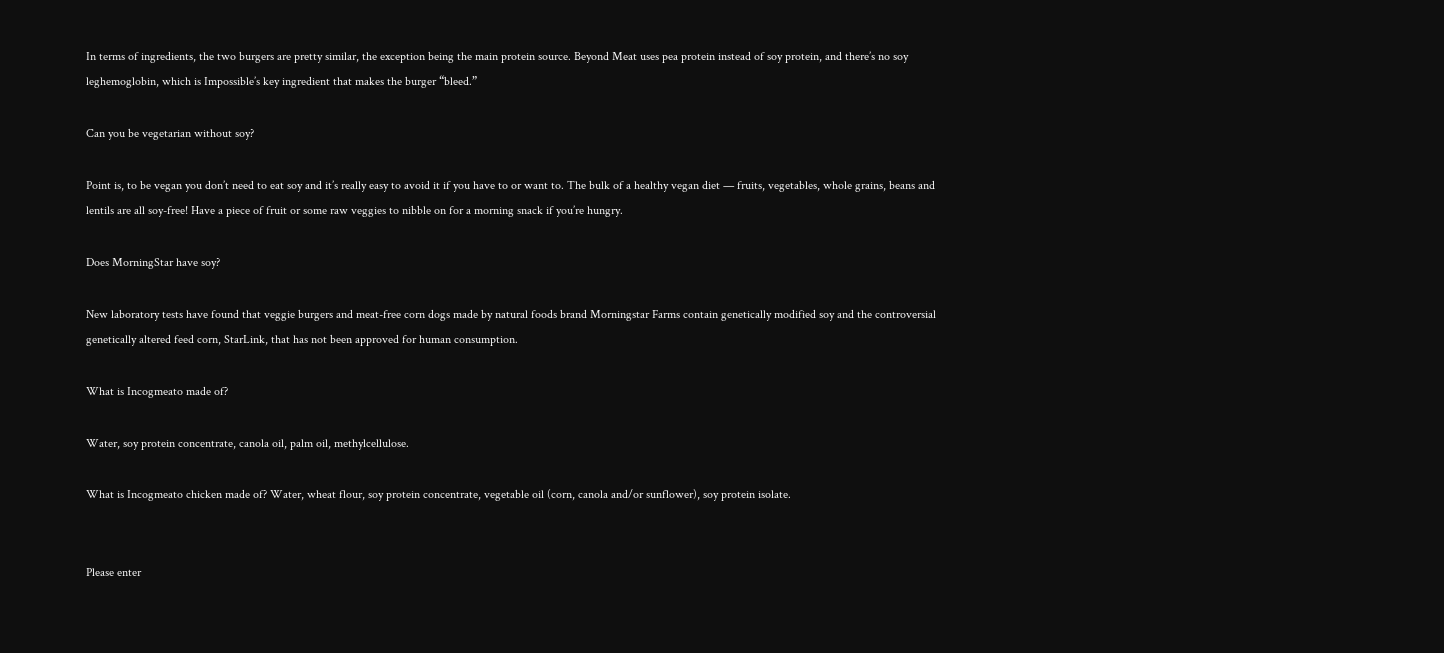In terms of ingredients, the two burgers are pretty similar, the exception being the main protein source. Beyond Meat uses pea protein instead of soy protein, and there’s no soy leghemoglobin, which is Impossible’s key ingredient that makes the burger “bleed.”

Can you be vegetarian without soy?

Point is, to be vegan you don’t need to eat soy and it’s really easy to avoid it if you have to or want to. The bulk of a healthy vegan diet — fruits, vegetables, whole grains, beans and lentils are all soy-free! Have a piece of fruit or some raw veggies to nibble on for a morning snack if you’re hungry.

Does MorningStar have soy?

New laboratory tests have found that veggie burgers and meat-free corn dogs made by natural foods brand Morningstar Farms contain genetically modified soy and the controversial genetically altered feed corn, StarLink, that has not been approved for human consumption.

What is Incogmeato made of?

Water, soy protein concentrate, canola oil, palm oil, methylcellulose.

What is Incogmeato chicken made of? Water, wheat flour, soy protein concentrate, vegetable oil (corn, canola and/or sunflower), soy protein isolate.


Please enter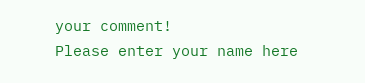your comment!
Please enter your name here